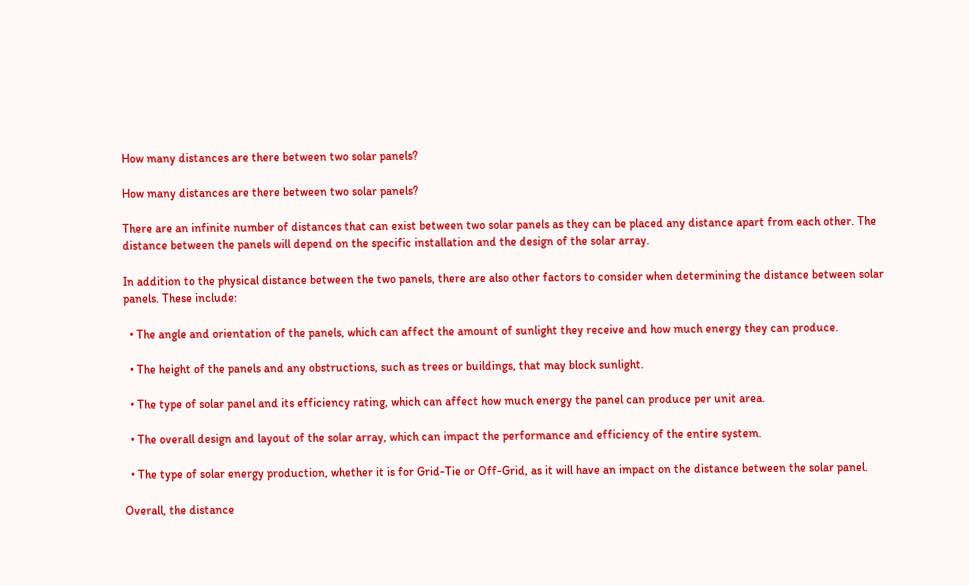How many distances are there between two solar panels?

How many distances are there between two solar panels?

There are an infinite number of distances that can exist between two solar panels as they can be placed any distance apart from each other. The distance between the panels will depend on the specific installation and the design of the solar array.

In addition to the physical distance between the two panels, there are also other factors to consider when determining the distance between solar panels. These include:

  • The angle and orientation of the panels, which can affect the amount of sunlight they receive and how much energy they can produce.

  • The height of the panels and any obstructions, such as trees or buildings, that may block sunlight.

  • The type of solar panel and its efficiency rating, which can affect how much energy the panel can produce per unit area.

  • The overall design and layout of the solar array, which can impact the performance and efficiency of the entire system.

  • The type of solar energy production, whether it is for Grid-Tie or Off-Grid, as it will have an impact on the distance between the solar panel.

Overall, the distance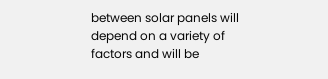between solar panels will depend on a variety of factors and will be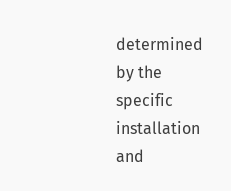determined by the specific installation and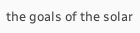the goals of the solar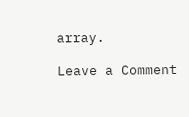array.

Leave a Comment